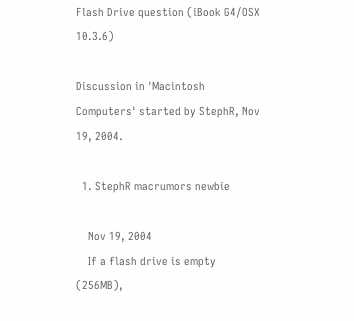Flash Drive question (iBook G4/OSX 10.3.6)

Discussion in 'Macintosh Computers' started by StephR, Nov 19, 2004.

  1. StephR macrumors newbie

    Nov 19, 2004
    If a flash drive is empty (256MB),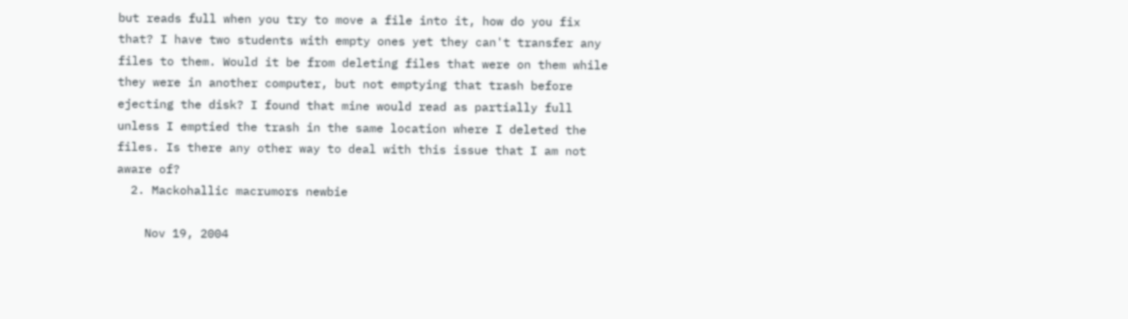but reads full when you try to move a file into it, how do you fix that? I have two students with empty ones yet they can't transfer any files to them. Would it be from deleting files that were on them while they were in another computer, but not emptying that trash before ejecting the disk? I found that mine would read as partially full unless I emptied the trash in the same location where I deleted the files. Is there any other way to deal with this issue that I am not aware of?
  2. Mackohallic macrumors newbie

    Nov 19, 2004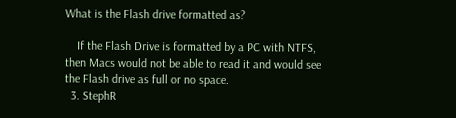What is the Flash drive formatted as?

    If the Flash Drive is formatted by a PC with NTFS, then Macs would not be able to read it and would see the Flash drive as full or no space.
  3. StephR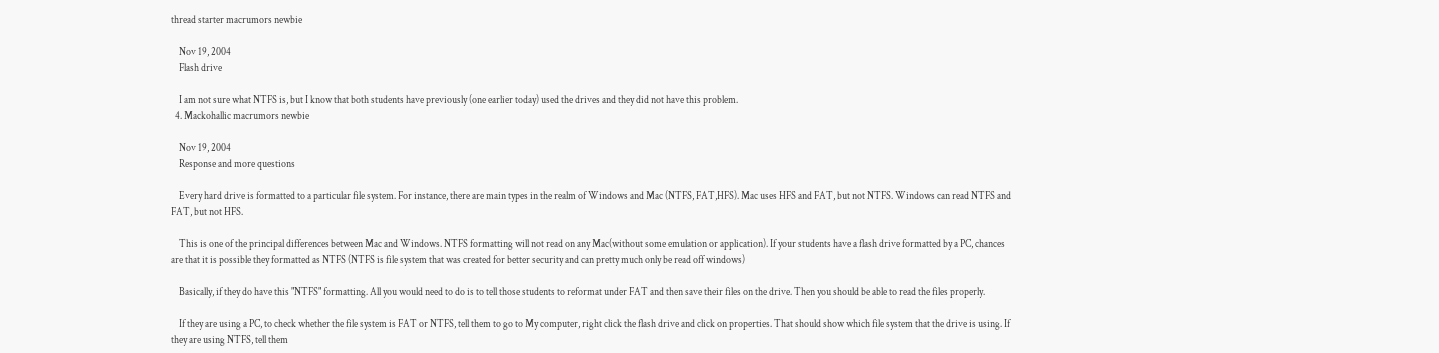thread starter macrumors newbie

    Nov 19, 2004
    Flash drive

    I am not sure what NTFS is, but I know that both students have previously (one earlier today) used the drives and they did not have this problem.
  4. Mackohallic macrumors newbie

    Nov 19, 2004
    Response and more questions

    Every hard drive is formatted to a particular file system. For instance, there are main types in the realm of Windows and Mac (NTFS, FAT,HFS). Mac uses HFS and FAT, but not NTFS. Windows can read NTFS and FAT, but not HFS.

    This is one of the principal differences between Mac and Windows. NTFS formatting will not read on any Mac(without some emulation or application). If your students have a flash drive formatted by a PC, chances are that it is possible they formatted as NTFS (NTFS is file system that was created for better security and can pretty much only be read off windows)

    Basically, if they do have this "NTFS" formatting. All you would need to do is to tell those students to reformat under FAT and then save their files on the drive. Then you should be able to read the files properly.

    If they are using a PC, to check whether the file system is FAT or NTFS, tell them to go to My computer, right click the flash drive and click on properties. That should show which file system that the drive is using. If they are using NTFS, tell them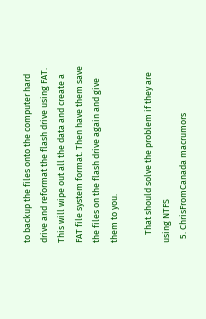to backup the files onto the computer hard drive and reformat the flash drive using FAT. This will wipe out all the data and create a FAT file system format. Then have them save the files on the flash drive again and give them to you.

    That should solve the problem if they are using NTFS
  5. ChrisFromCanada macrumors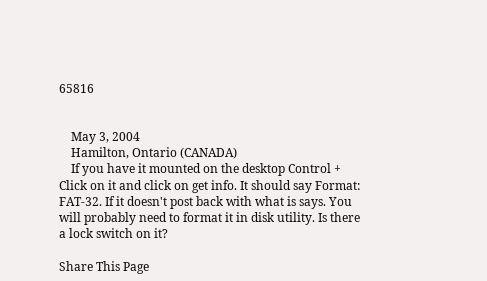65816


    May 3, 2004
    Hamilton, Ontario (CANADA)
    If you have it mounted on the desktop Control + Click on it and click on get info. It should say Format: FAT-32. If it doesn't post back with what is says. You will probably need to format it in disk utility. Is there a lock switch on it?

Share This Page